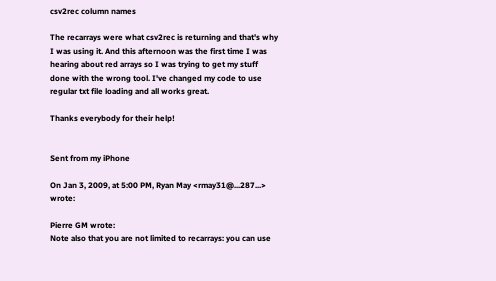csv2rec column names

The recarrays were what csv2rec is returning and that's why I was using it. And this afternoon was the first time I was hearing about red arrays so I was trying to get my stuff done with the wrong tool. I've changed my code to use regular txt file loading and all works great.

Thanks everybody for their help!


Sent from my iPhone

On Jan 3, 2009, at 5:00 PM, Ryan May <rmay31@...287...> wrote:

Pierre GM wrote:
Note also that you are not limited to recarrays: you can use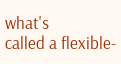what's
called a flexible-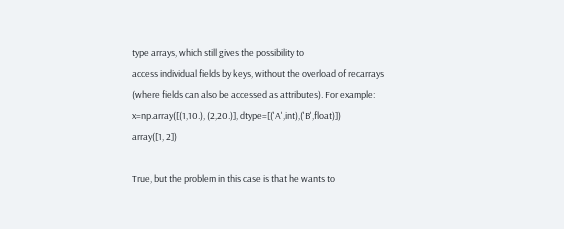type arrays, which still gives the possibility to
access individual fields by keys, without the overload of recarrays
(where fields can also be accessed as attributes). For example:
x=np.array([(1,10.), (2,20.)], dtype=[('A',int),('B',float)])
array([1, 2])

True, but the problem in this case is that he wants to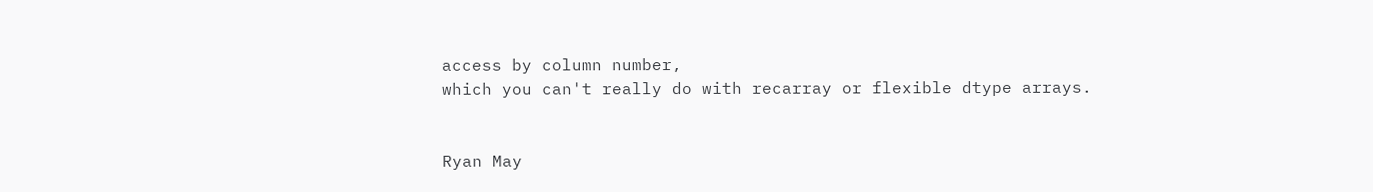access by column number,
which you can't really do with recarray or flexible dtype arrays.


Ryan May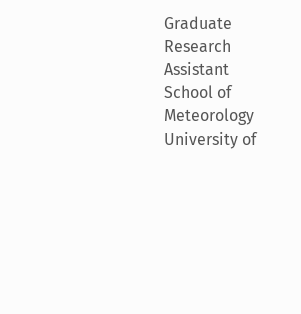Graduate Research Assistant
School of Meteorology
University of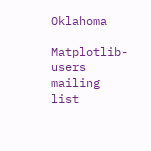Oklahoma

Matplotlib-users mailing list